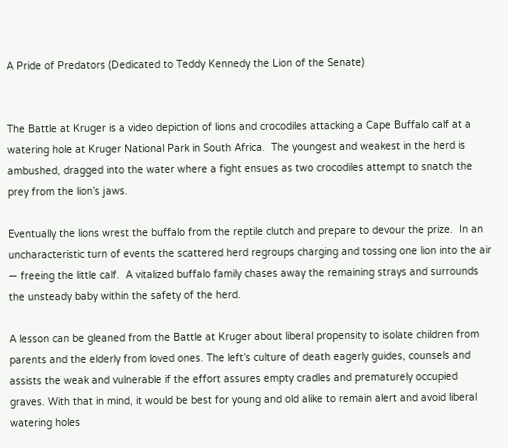A Pride of Predators (Dedicated to Teddy Kennedy the Lion of the Senate)


The Battle at Kruger is a video depiction of lions and crocodiles attacking a Cape Buffalo calf at a watering hole at Kruger National Park in South Africa.  The youngest and weakest in the herd is ambushed, dragged into the water where a fight ensues as two crocodiles attempt to snatch the prey from the lion’s jaws.

Eventually the lions wrest the buffalo from the reptile clutch and prepare to devour the prize.  In an uncharacteristic turn of events the scattered herd regroups charging and tossing one lion into the air — freeing the little calf.  A vitalized buffalo family chases away the remaining strays and surrounds the unsteady baby within the safety of the herd.

A lesson can be gleaned from the Battle at Kruger about liberal propensity to isolate children from parents and the elderly from loved ones. The left’s culture of death eagerly guides, counsels and assists the weak and vulnerable if the effort assures empty cradles and prematurely occupied graves. With that in mind, it would be best for young and old alike to remain alert and avoid liberal watering holes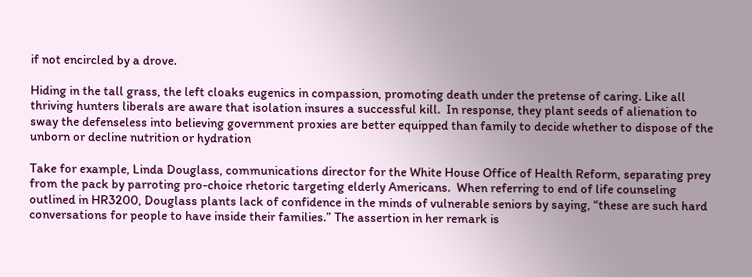if not encircled by a drove.

Hiding in the tall grass, the left cloaks eugenics in compassion, promoting death under the pretense of caring. Like all thriving hunters liberals are aware that isolation insures a successful kill.  In response, they plant seeds of alienation to sway the defenseless into believing government proxies are better equipped than family to decide whether to dispose of the unborn or decline nutrition or hydration

Take for example, Linda Douglass, communications director for the White House Office of Health Reform, separating prey from the pack by parroting pro-choice rhetoric targeting elderly Americans.  When referring to end of life counseling outlined in HR3200, Douglass plants lack of confidence in the minds of vulnerable seniors by saying, “these are such hard conversations for people to have inside their families.” The assertion in her remark is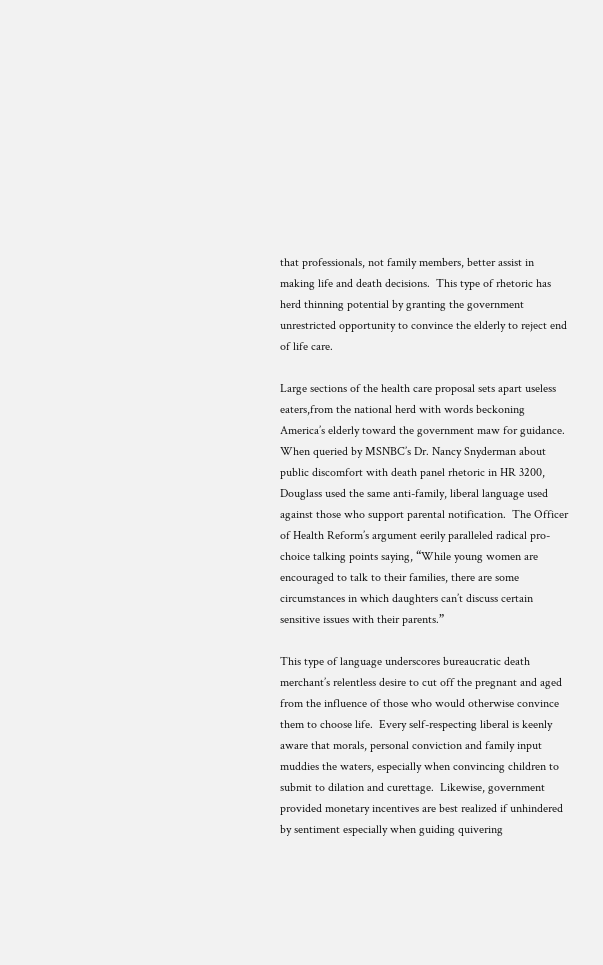that professionals, not family members, better assist in making life and death decisions.  This type of rhetoric has herd thinning potential by granting the government unrestricted opportunity to convince the elderly to reject end of life care.

Large sections of the health care proposal sets apart useless eaters,from the national herd with words beckoning America’s elderly toward the government maw for guidance. When queried by MSNBC’s Dr. Nancy Snyderman about public discomfort with death panel rhetoric in HR 3200, Douglass used the same anti-family, liberal language used against those who support parental notification.  The Officer of Health Reform’s argument eerily paralleled radical pro-choice talking points saying, “While young women are encouraged to talk to their families, there are some circumstances in which daughters can’t discuss certain sensitive issues with their parents.”

This type of language underscores bureaucratic death merchant’s relentless desire to cut off the pregnant and aged from the influence of those who would otherwise convince them to choose life.  Every self-respecting liberal is keenly aware that morals, personal conviction and family input muddies the waters, especially when convincing children to submit to dilation and curettage.  Likewise, government provided monetary incentives are best realized if unhindered by sentiment especially when guiding quivering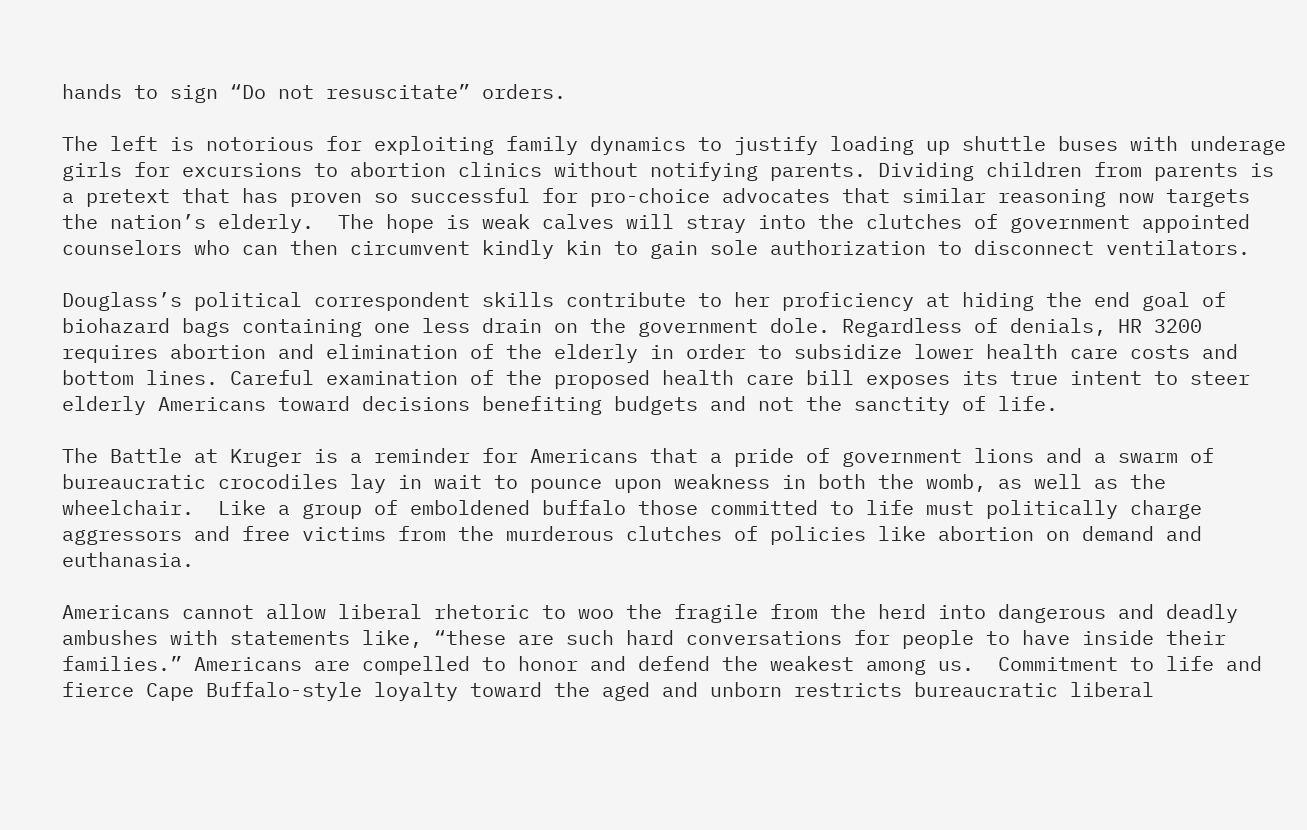hands to sign “Do not resuscitate” orders.

The left is notorious for exploiting family dynamics to justify loading up shuttle buses with underage girls for excursions to abortion clinics without notifying parents. Dividing children from parents is a pretext that has proven so successful for pro-choice advocates that similar reasoning now targets the nation’s elderly.  The hope is weak calves will stray into the clutches of government appointed counselors who can then circumvent kindly kin to gain sole authorization to disconnect ventilators.

Douglass’s political correspondent skills contribute to her proficiency at hiding the end goal of biohazard bags containing one less drain on the government dole. Regardless of denials, HR 3200 requires abortion and elimination of the elderly in order to subsidize lower health care costs and bottom lines. Careful examination of the proposed health care bill exposes its true intent to steer elderly Americans toward decisions benefiting budgets and not the sanctity of life.

The Battle at Kruger is a reminder for Americans that a pride of government lions and a swarm of bureaucratic crocodiles lay in wait to pounce upon weakness in both the womb, as well as the wheelchair.  Like a group of emboldened buffalo those committed to life must politically charge aggressors and free victims from the murderous clutches of policies like abortion on demand and euthanasia.

Americans cannot allow liberal rhetoric to woo the fragile from the herd into dangerous and deadly ambushes with statements like, “these are such hard conversations for people to have inside their families.” Americans are compelled to honor and defend the weakest among us.  Commitment to life and fierce Cape Buffalo-style loyalty toward the aged and unborn restricts bureaucratic liberal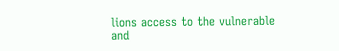lions access to the vulnerable and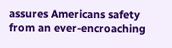assures Americans safety from an ever-encroaching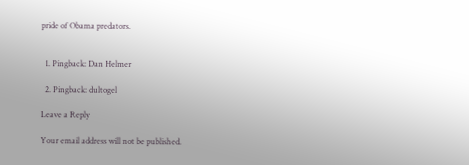pride of Obama predators.


  1. Pingback: Dan Helmer

  2. Pingback: dultogel

Leave a Reply

Your email address will not be published.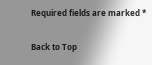Required fields are marked *

Back to Top